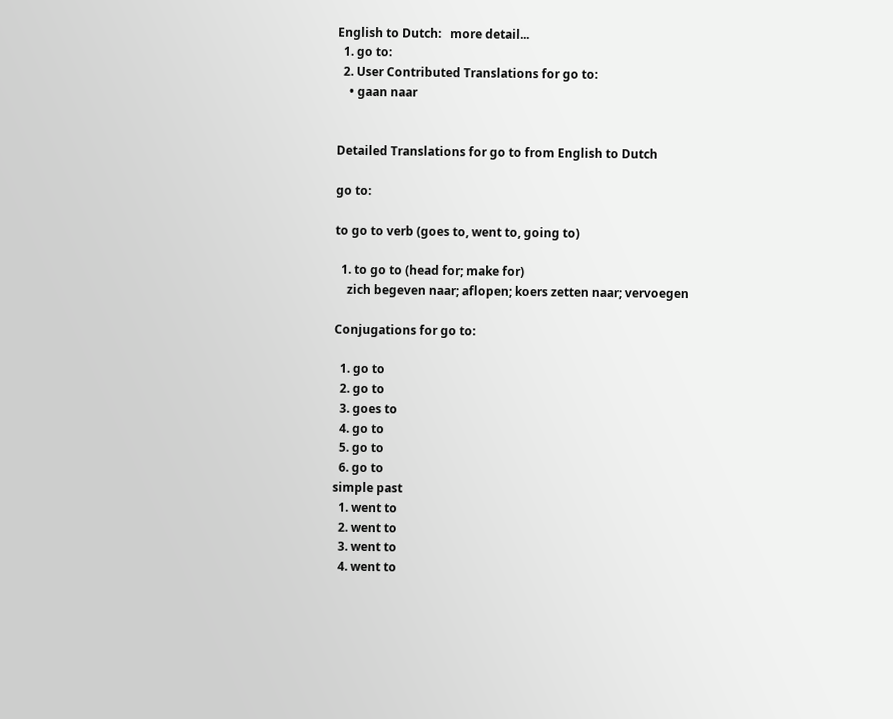English to Dutch:   more detail...
  1. go to:
  2. User Contributed Translations for go to:
    • gaan naar


Detailed Translations for go to from English to Dutch

go to:

to go to verb (goes to, went to, going to)

  1. to go to (head for; make for)
    zich begeven naar; aflopen; koers zetten naar; vervoegen

Conjugations for go to:

  1. go to
  2. go to
  3. goes to
  4. go to
  5. go to
  6. go to
simple past
  1. went to
  2. went to
  3. went to
  4. went to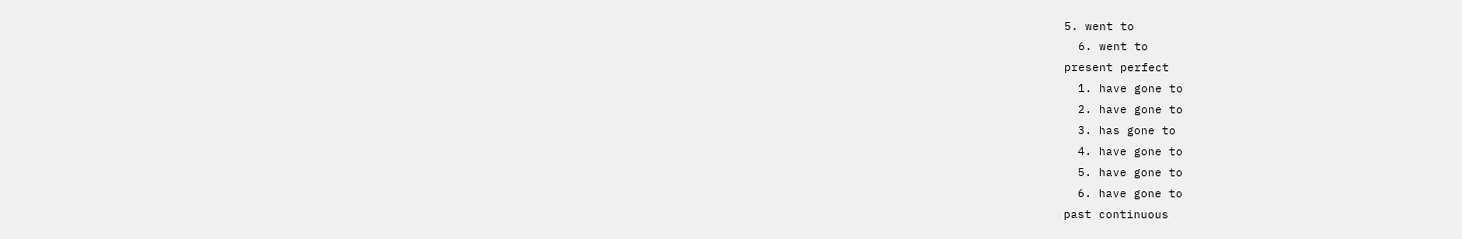5. went to
  6. went to
present perfect
  1. have gone to
  2. have gone to
  3. has gone to
  4. have gone to
  5. have gone to
  6. have gone to
past continuous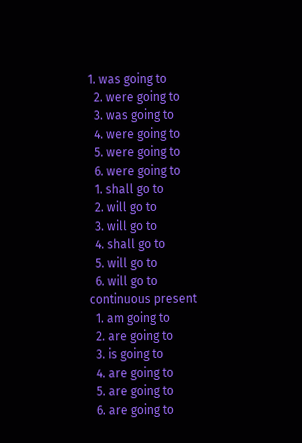1. was going to
  2. were going to
  3. was going to
  4. were going to
  5. were going to
  6. were going to
  1. shall go to
  2. will go to
  3. will go to
  4. shall go to
  5. will go to
  6. will go to
continuous present
  1. am going to
  2. are going to
  3. is going to
  4. are going to
  5. are going to
  6. are going to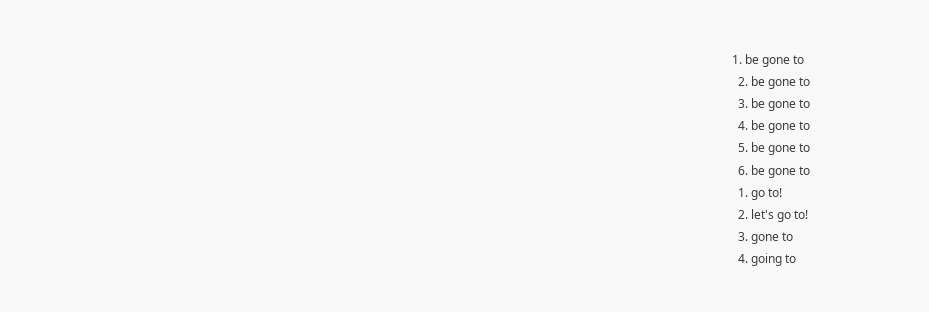1. be gone to
  2. be gone to
  3. be gone to
  4. be gone to
  5. be gone to
  6. be gone to
  1. go to!
  2. let's go to!
  3. gone to
  4. going to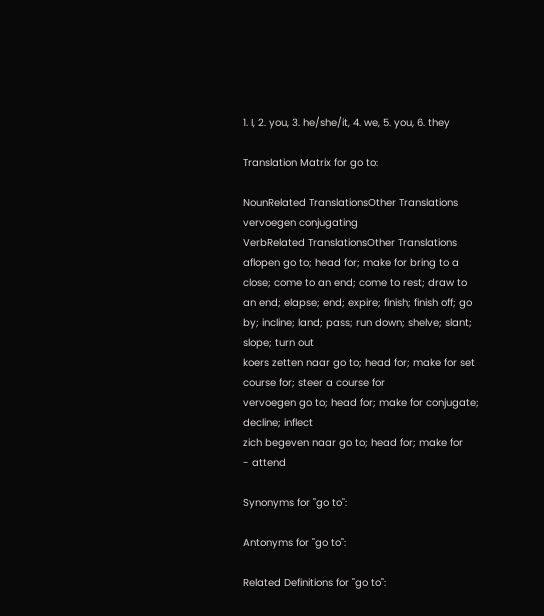1. I, 2. you, 3. he/she/it, 4. we, 5. you, 6. they

Translation Matrix for go to:

NounRelated TranslationsOther Translations
vervoegen conjugating
VerbRelated TranslationsOther Translations
aflopen go to; head for; make for bring to a close; come to an end; come to rest; draw to an end; elapse; end; expire; finish; finish off; go by; incline; land; pass; run down; shelve; slant; slope; turn out
koers zetten naar go to; head for; make for set course for; steer a course for
vervoegen go to; head for; make for conjugate; decline; inflect
zich begeven naar go to; head for; make for
- attend

Synonyms for "go to":

Antonyms for "go to":

Related Definitions for "go to":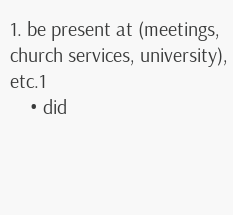1. be present at (meetings, church services, university), etc.1
    • did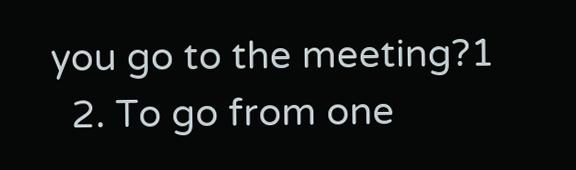you go to the meeting?1
  2. To go from one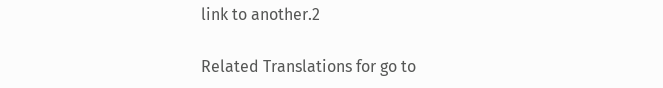link to another.2

Related Translations for go to